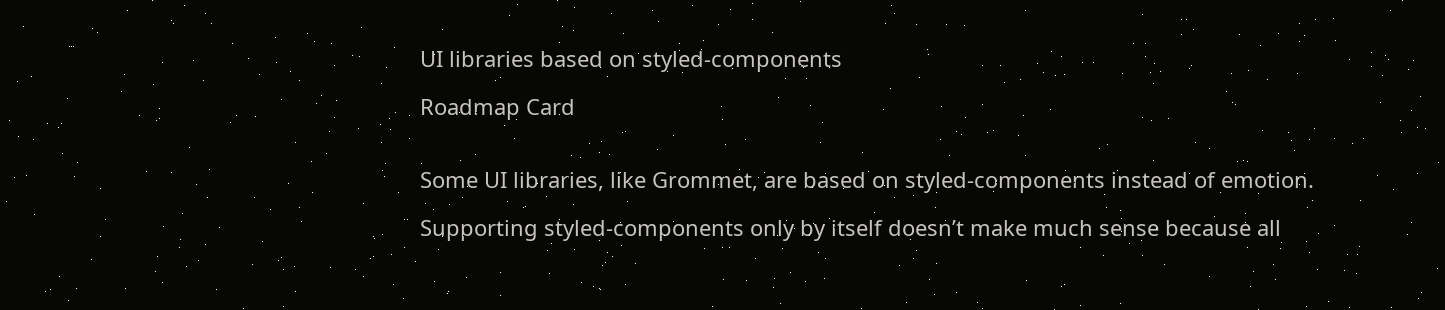UI libraries based on styled-components

Roadmap Card


Some UI libraries, like Grommet, are based on styled-components instead of emotion.

Supporting styled-components only by itself doesn’t make much sense because all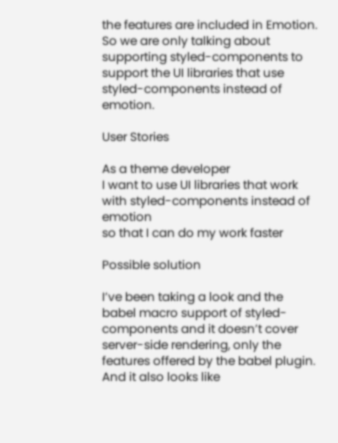the features are included in Emotion. So we are only talking about supporting styled-components to support the UI libraries that use styled-components instead of emotion.

User Stories

As a theme developer
I want to use UI libraries that work with styled-components instead of emotion
so that I can do my work faster

Possible solution

I’ve been taking a look and the babel macro support of styled-components and it doesn’t cover server-side rendering, only the features offered by the babel plugin. And it also looks like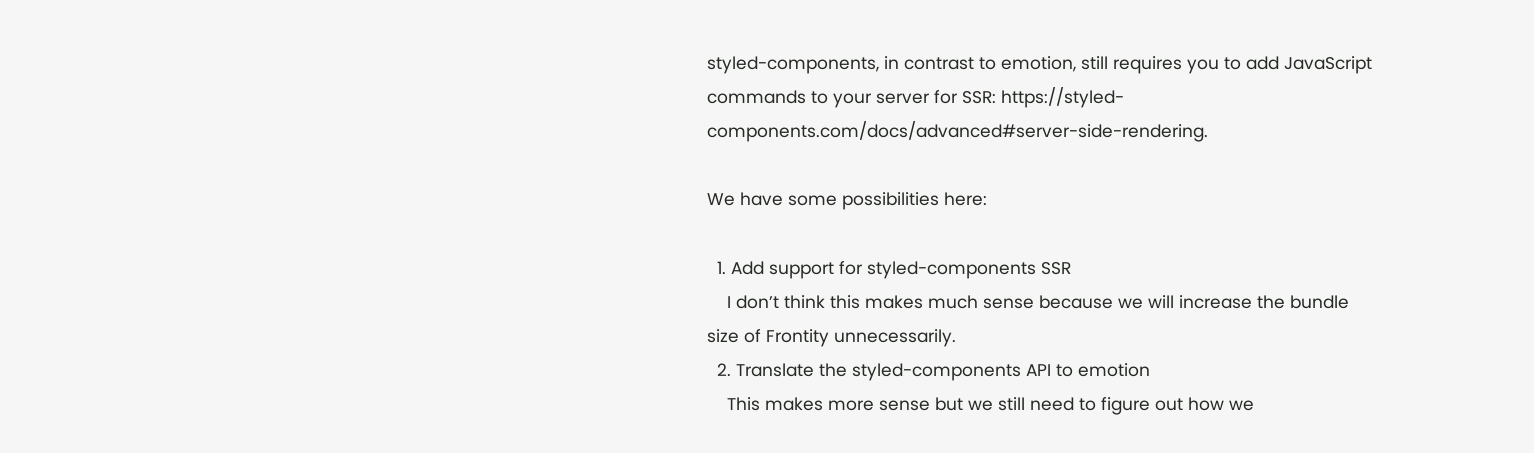styled-components, in contrast to emotion, still requires you to add JavaScript commands to your server for SSR: https://styled-components.com/docs/advanced#server-side-rendering.

We have some possibilities here:

  1. Add support for styled-components SSR
    I don’t think this makes much sense because we will increase the bundle size of Frontity unnecessarily.
  2. Translate the styled-components API to emotion
    This makes more sense but we still need to figure out how we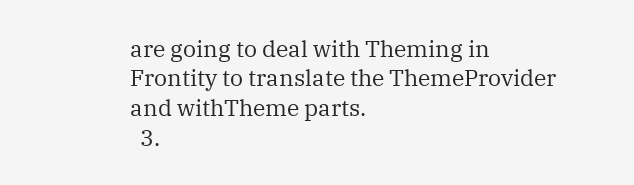are going to deal with Theming in Frontity to translate the ThemeProvider and withTheme parts.
  3.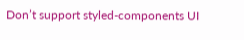Don’t support styled-components UI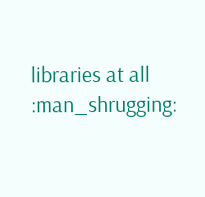libraries at all :man_shrugging: